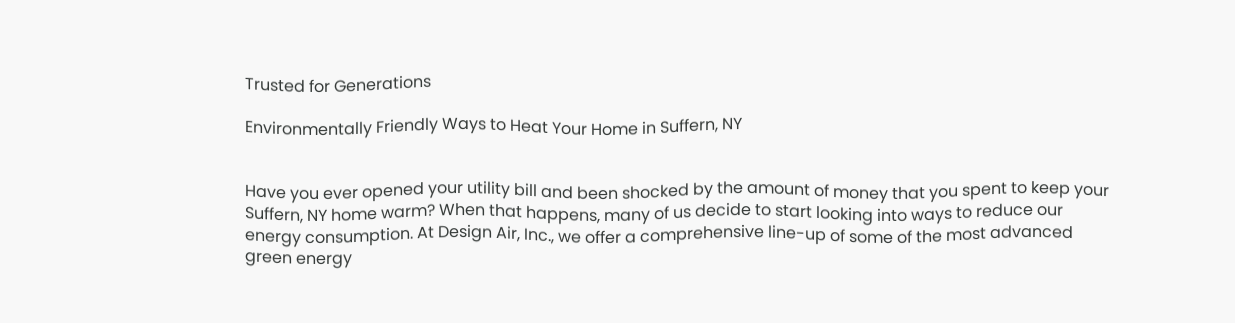Trusted for Generations

Environmentally Friendly Ways to Heat Your Home in Suffern, NY


Have you ever opened your utility bill and been shocked by the amount of money that you spent to keep your Suffern, NY home warm? When that happens, many of us decide to start looking into ways to reduce our energy consumption. At Design Air, Inc., we offer a comprehensive line-up of some of the most advanced green energy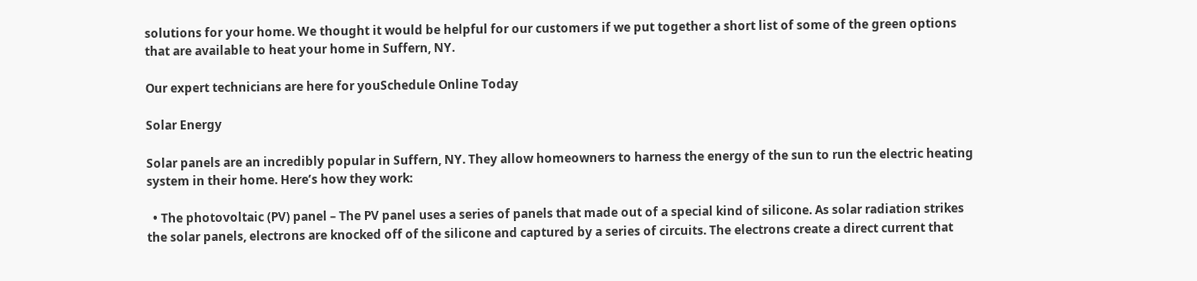solutions for your home. We thought it would be helpful for our customers if we put together a short list of some of the green options that are available to heat your home in Suffern, NY.

Our expert technicians are here for youSchedule Online Today

Solar Energy

Solar panels are an incredibly popular in Suffern, NY. They allow homeowners to harness the energy of the sun to run the electric heating system in their home. Here’s how they work:

  • The photovoltaic (PV) panel – The PV panel uses a series of panels that made out of a special kind of silicone. As solar radiation strikes the solar panels, electrons are knocked off of the silicone and captured by a series of circuits. The electrons create a direct current that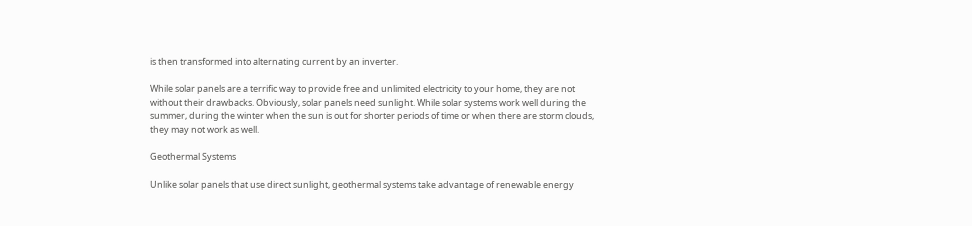is then transformed into alternating current by an inverter.

While solar panels are a terrific way to provide free and unlimited electricity to your home, they are not without their drawbacks. Obviously, solar panels need sunlight. While solar systems work well during the summer, during the winter when the sun is out for shorter periods of time or when there are storm clouds, they may not work as well.

Geothermal Systems

Unlike solar panels that use direct sunlight, geothermal systems take advantage of renewable energy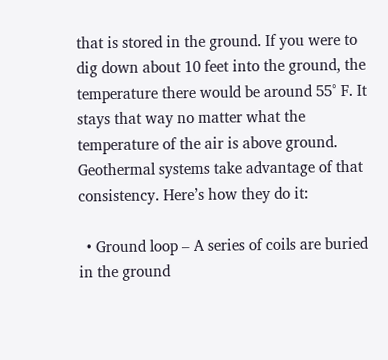that is stored in the ground. If you were to dig down about 10 feet into the ground, the temperature there would be around 55° F. It stays that way no matter what the temperature of the air is above ground. Geothermal systems take advantage of that consistency. Here’s how they do it:

  • Ground loop – A series of coils are buried in the ground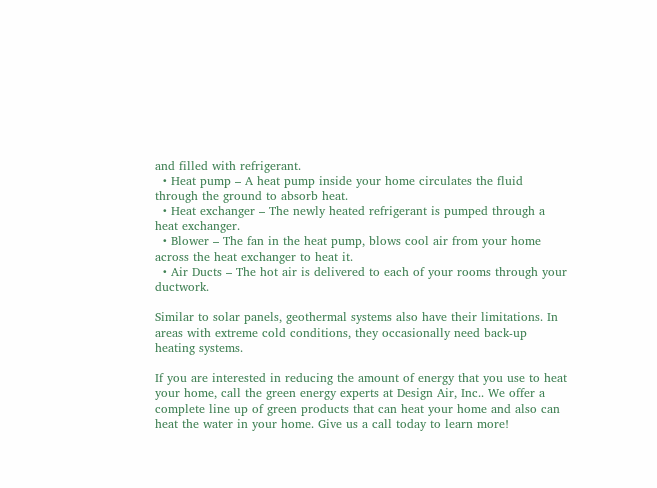and filled with refrigerant.
  • Heat pump – A heat pump inside your home circulates the fluid through the ground to absorb heat.
  • Heat exchanger – The newly heated refrigerant is pumped through a heat exchanger.
  • Blower – The fan in the heat pump, blows cool air from your home across the heat exchanger to heat it.
  • Air Ducts – The hot air is delivered to each of your rooms through your ductwork.

Similar to solar panels, geothermal systems also have their limitations. In areas with extreme cold conditions, they occasionally need back-up heating systems.

If you are interested in reducing the amount of energy that you use to heat your home, call the green energy experts at Design Air, Inc.. We offer a complete line up of green products that can heat your home and also can heat the water in your home. Give us a call today to learn more!